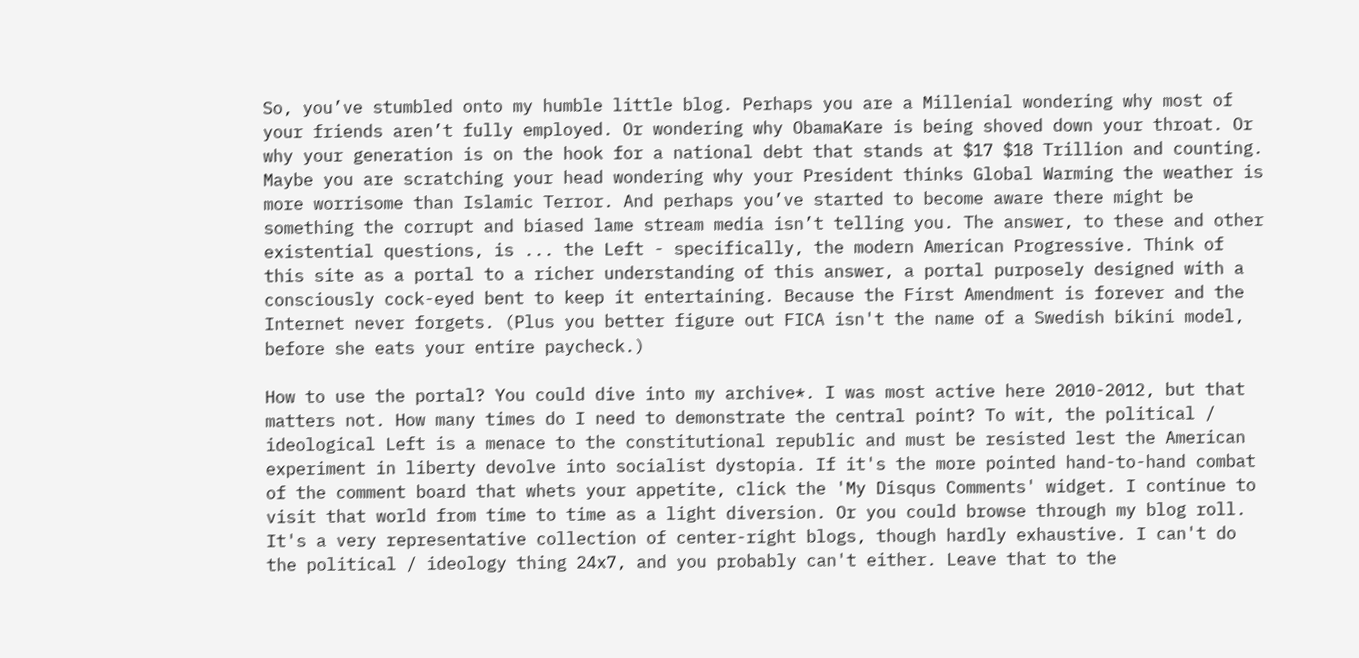So, you’ve stumbled onto my humble little blog. Perhaps you are a Millenial wondering why most of your friends aren’t fully employed. Or wondering why ObamaKare is being shoved down your throat. Or why your generation is on the hook for a national debt that stands at $17 $18 Trillion and counting. Maybe you are scratching your head wondering why your President thinks Global Warming the weather is more worrisome than Islamic Terror. And perhaps you’ve started to become aware there might be something the corrupt and biased lame stream media isn’t telling you. The answer, to these and other existential questions, is ... the Left - specifically, the modern American Progressive. Think of this site as a portal to a richer understanding of this answer, a portal purposely designed with a consciously cock-eyed bent to keep it entertaining. Because the First Amendment is forever and the Internet never forgets. (Plus you better figure out FICA isn't the name of a Swedish bikini model, before she eats your entire paycheck.)

How to use the portal? You could dive into my archive*. I was most active here 2010-2012, but that matters not. How many times do I need to demonstrate the central point? To wit, the political / ideological Left is a menace to the constitutional republic and must be resisted lest the American experiment in liberty devolve into socialist dystopia. If it's the more pointed hand-to-hand combat of the comment board that whets your appetite, click the 'My Disqus Comments' widget. I continue to visit that world from time to time as a light diversion. Or you could browse through my blog roll. It's a very representative collection of center-right blogs, though hardly exhaustive. I can't do the political / ideology thing 24x7, and you probably can't either. Leave that to the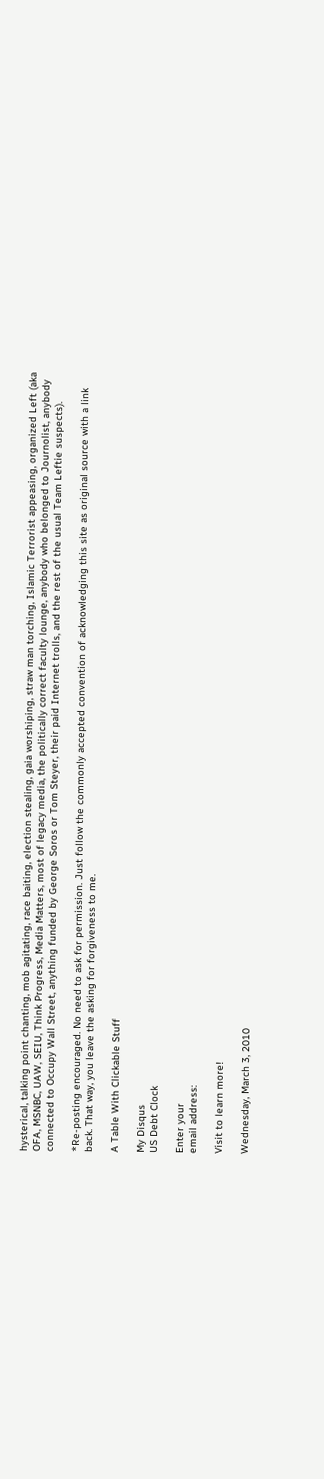hysterical, talking point chanting, mob agitating, race baiting, election stealing, gaia worshiping, straw man torching, Islamic Terrorist appeasing, organized Left (aka OFA, MSNBC, UAW, SEIU, Think Progress, Media Matters, most of legacy media, the politically correct faculty lounge, anybody who belonged to Journolist, anybody connected to Occupy Wall Street, anything funded by George Soros or Tom Steyer, their paid Internet trolls, and the rest of the usual Team Leftie suspects).

*Re-posting encouraged. No need to ask for permission. Just follow the commonly accepted convention of acknowledging this site as original source with a link back. That way, you leave the asking for forgiveness to me.

A Table With Clickable Stuff

My Disqus
US Debt Clock

Enter your
email address:

Visit to learn more!

Wednesday, March 3, 2010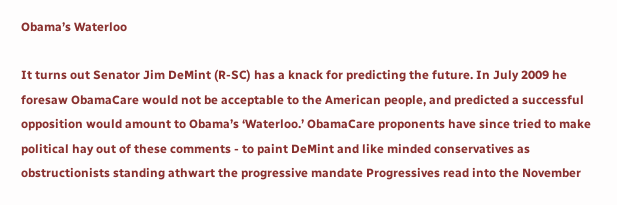Obama’s Waterloo

It turns out Senator Jim DeMint (R-SC) has a knack for predicting the future. In July 2009 he foresaw ObamaCare would not be acceptable to the American people, and predicted a successful opposition would amount to Obama’s ‘Waterloo.’ ObamaCare proponents have since tried to make political hay out of these comments - to paint DeMint and like minded conservatives as obstructionists standing athwart the progressive mandate Progressives read into the November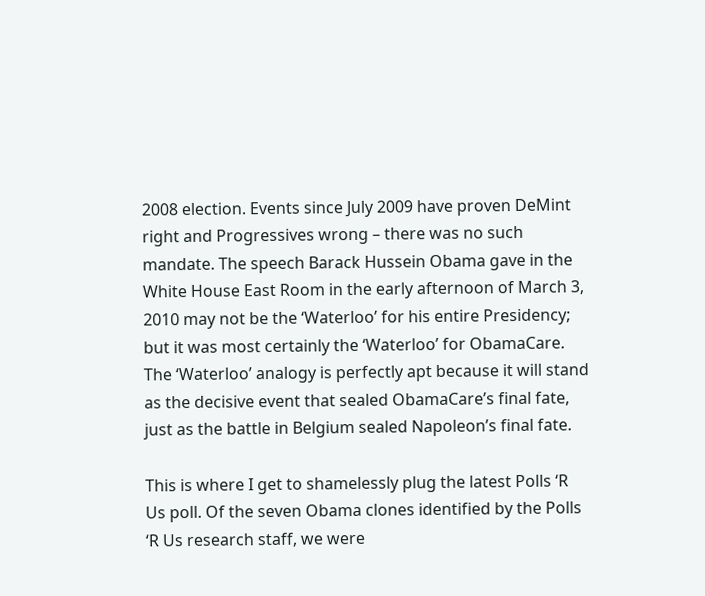2008 election. Events since July 2009 have proven DeMint right and Progressives wrong – there was no such mandate. The speech Barack Hussein Obama gave in the White House East Room in the early afternoon of March 3, 2010 may not be the ‘Waterloo’ for his entire Presidency; but it was most certainly the ‘Waterloo’ for ObamaCare. The ‘Waterloo’ analogy is perfectly apt because it will stand as the decisive event that sealed ObamaCare’s final fate, just as the battle in Belgium sealed Napoleon’s final fate.

This is where I get to shamelessly plug the latest Polls ‘R Us poll. Of the seven Obama clones identified by the Polls ‘R Us research staff, we were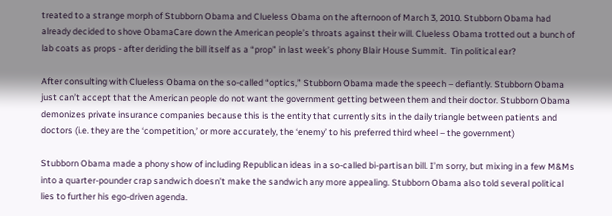treated to a strange morph of Stubborn Obama and Clueless Obama on the afternoon of March 3, 2010. Stubborn Obama had already decided to shove ObamaCare down the American people’s throats against their will. Clueless Obama trotted out a bunch of lab coats as props - after deriding the bill itself as a “prop” in last week’s phony Blair House Summit.  Tin political ear?

After consulting with Clueless Obama on the so-called “optics,” Stubborn Obama made the speech – defiantly. Stubborn Obama just can’t accept that the American people do not want the government getting between them and their doctor. Stubborn Obama demonizes private insurance companies because this is the entity that currently sits in the daily triangle between patients and doctors (i.e. they are the ‘competition,’ or more accurately, the ‘enemy’ to his preferred third wheel – the government)

Stubborn Obama made a phony show of including Republican ideas in a so-called bi-partisan bill. I’m sorry, but mixing in a few M&Ms into a quarter-pounder crap sandwich doesn’t make the sandwich any more appealing. Stubborn Obama also told several political lies to further his ego-driven agenda.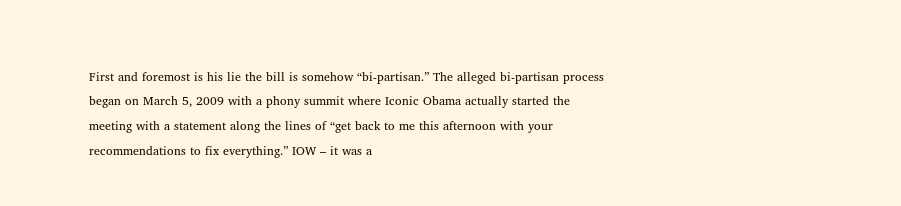First and foremost is his lie the bill is somehow “bi-partisan.” The alleged bi-partisan process began on March 5, 2009 with a phony summit where Iconic Obama actually started the meeting with a statement along the lines of “get back to me this afternoon with your recommendations to fix everything.” IOW – it was a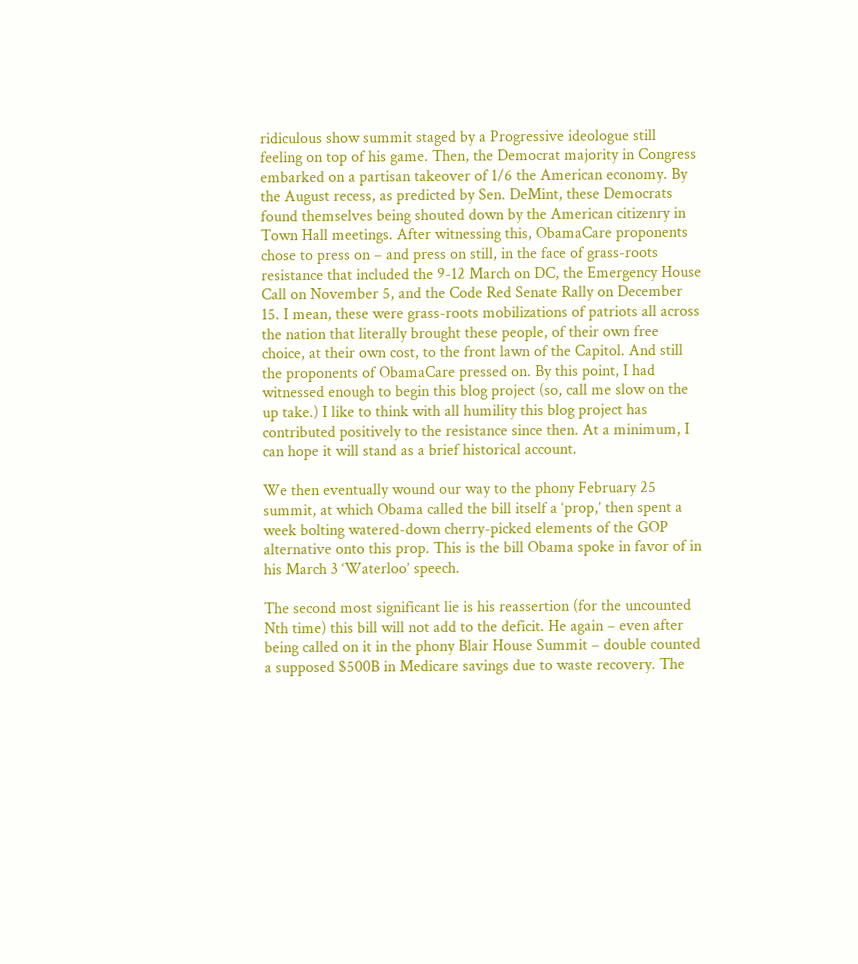ridiculous show summit staged by a Progressive ideologue still feeling on top of his game. Then, the Democrat majority in Congress embarked on a partisan takeover of 1/6 the American economy. By the August recess, as predicted by Sen. DeMint, these Democrats found themselves being shouted down by the American citizenry in Town Hall meetings. After witnessing this, ObamaCare proponents chose to press on – and press on still, in the face of grass-roots resistance that included the 9-12 March on DC, the Emergency House Call on November 5, and the Code Red Senate Rally on December 15. I mean, these were grass-roots mobilizations of patriots all across the nation that literally brought these people, of their own free choice, at their own cost, to the front lawn of the Capitol. And still the proponents of ObamaCare pressed on. By this point, I had witnessed enough to begin this blog project (so, call me slow on the up take.) I like to think with all humility this blog project has contributed positively to the resistance since then. At a minimum, I can hope it will stand as a brief historical account.

We then eventually wound our way to the phony February 25 summit, at which Obama called the bill itself a ‘prop,’ then spent a week bolting watered-down cherry-picked elements of the GOP alternative onto this prop. This is the bill Obama spoke in favor of in his March 3 ‘Waterloo’ speech.

The second most significant lie is his reassertion (for the uncounted Nth time) this bill will not add to the deficit. He again – even after being called on it in the phony Blair House Summit – double counted a supposed $500B in Medicare savings due to waste recovery. The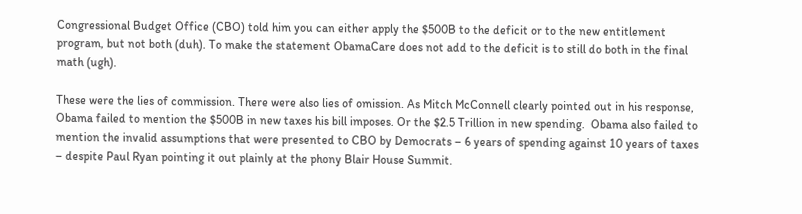Congressional Budget Office (CBO) told him you can either apply the $500B to the deficit or to the new entitlement program, but not both (duh). To make the statement ObamaCare does not add to the deficit is to still do both in the final math (ugh).

These were the lies of commission. There were also lies of omission. As Mitch McConnell clearly pointed out in his response, Obama failed to mention the $500B in new taxes his bill imposes. Or the $2.5 Trillion in new spending.  Obama also failed to mention the invalid assumptions that were presented to CBO by Democrats – 6 years of spending against 10 years of taxes – despite Paul Ryan pointing it out plainly at the phony Blair House Summit.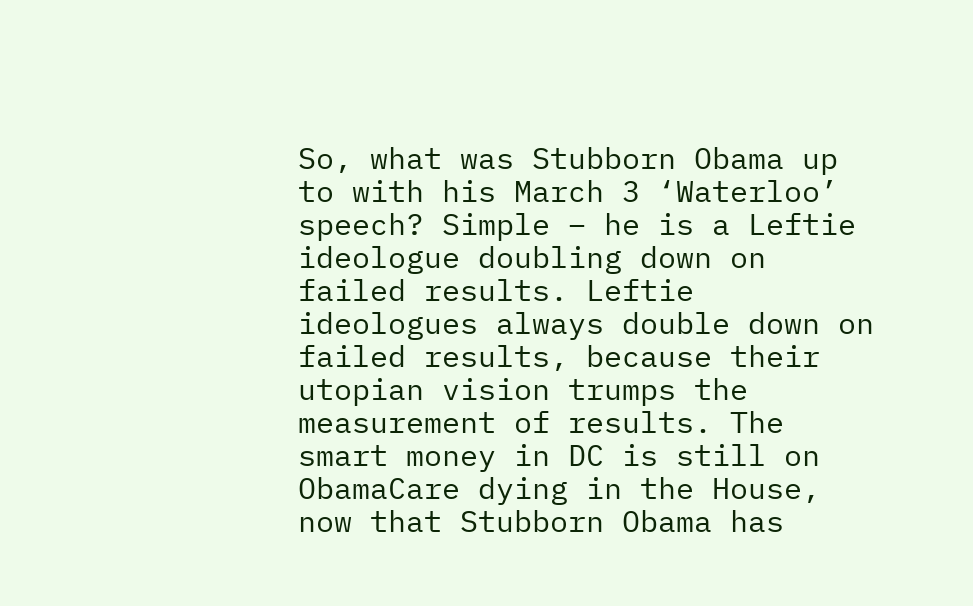So, what was Stubborn Obama up to with his March 3 ‘Waterloo’ speech? Simple – he is a Leftie ideologue doubling down on failed results. Leftie ideologues always double down on failed results, because their utopian vision trumps the measurement of results. The smart money in DC is still on ObamaCare dying in the House, now that Stubborn Obama has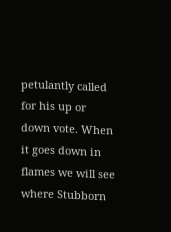petulantly called for his up or down vote. When it goes down in flames we will see where Stubborn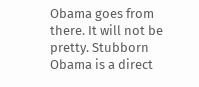Obama goes from there. It will not be pretty. Stubborn Obama is a direct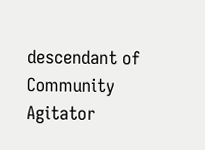descendant of Community Agitator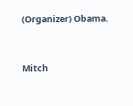(Organizer) Obama.


Mitch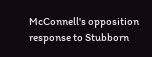McConnell's opposition response to Stubborn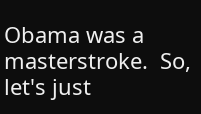Obama was a masterstroke.  So, let's just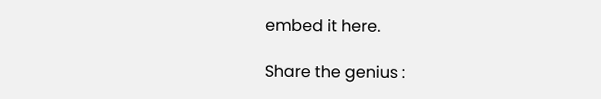embed it here.

Share the genius :